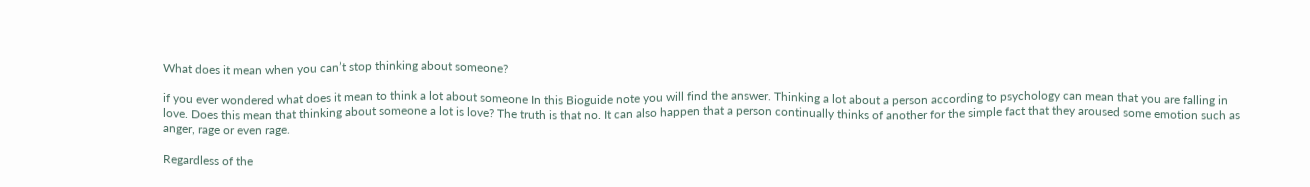What does it mean when you can’t stop thinking about someone?

if you ever wondered what does it mean to think a lot about someone In this Bioguide note you will find the answer. Thinking a lot about a person according to psychology can mean that you are falling in love. Does this mean that thinking about someone a lot is love? The truth is that no. It can also happen that a person continually thinks of another for the simple fact that they aroused some emotion such as anger, rage or even rage.

Regardless of the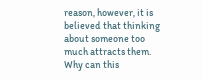reason, however, it is believed that thinking about someone too much attracts them. Why can this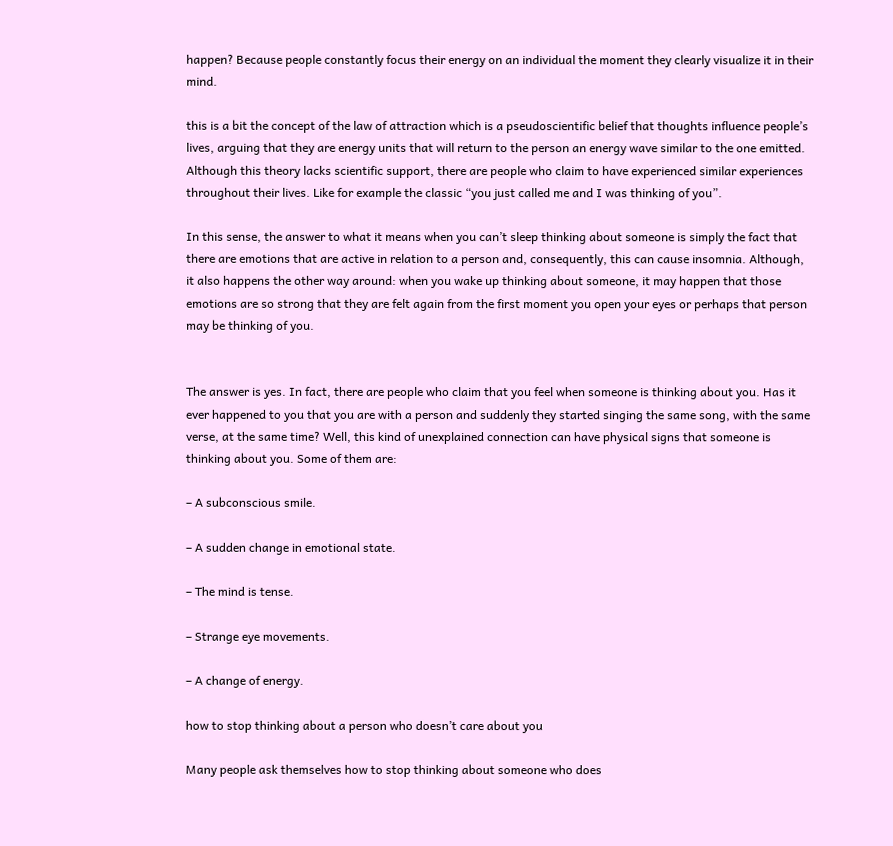happen? Because people constantly focus their energy on an individual the moment they clearly visualize it in their mind.

this is a bit the concept of the law of attraction which is a pseudoscientific belief that thoughts influence people’s lives, arguing that they are energy units that will return to the person an energy wave similar to the one emitted. Although this theory lacks scientific support, there are people who claim to have experienced similar experiences throughout their lives. Like for example the classic “you just called me and I was thinking of you”.

In this sense, the answer to what it means when you can’t sleep thinking about someone is simply the fact that there are emotions that are active in relation to a person and, consequently, this can cause insomnia. Although, it also happens the other way around: when you wake up thinking about someone, it may happen that those emotions are so strong that they are felt again from the first moment you open your eyes or perhaps that person may be thinking of you.


The answer is yes. In fact, there are people who claim that you feel when someone is thinking about you. Has it ever happened to you that you are with a person and suddenly they started singing the same song, with the same verse, at the same time? Well, this kind of unexplained connection can have physical signs that someone is thinking about you. Some of them are:

– A subconscious smile.

– A sudden change in emotional state.

– The mind is tense.

– Strange eye movements.

– A change of energy.

how to stop thinking about a person who doesn’t care about you

Many people ask themselves how to stop thinking about someone who does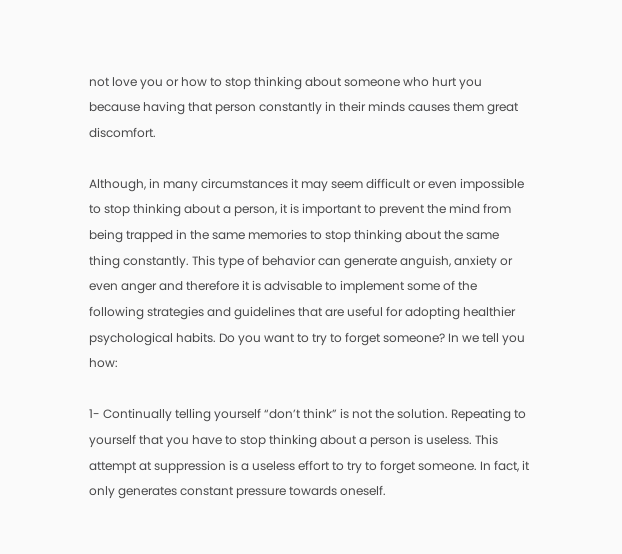not love you or how to stop thinking about someone who hurt you because having that person constantly in their minds causes them great discomfort.

Although, in many circumstances it may seem difficult or even impossible to stop thinking about a person, it is important to prevent the mind from being trapped in the same memories to stop thinking about the same thing constantly. This type of behavior can generate anguish, anxiety or even anger and therefore it is advisable to implement some of the following strategies and guidelines that are useful for adopting healthier psychological habits. Do you want to try to forget someone? In we tell you how:

1- Continually telling yourself “don’t think” is not the solution. Repeating to yourself that you have to stop thinking about a person is useless. This attempt at suppression is a useless effort to try to forget someone. In fact, it only generates constant pressure towards oneself.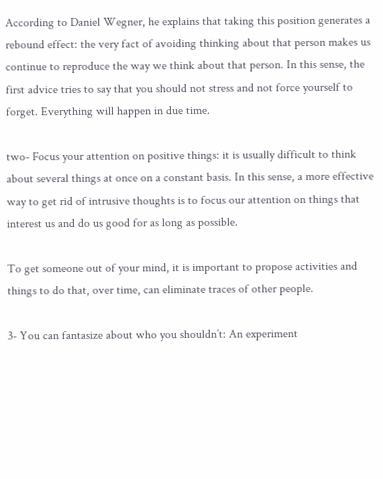According to Daniel Wegner, he explains that taking this position generates a rebound effect: the very fact of avoiding thinking about that person makes us continue to reproduce the way we think about that person. In this sense, the first advice tries to say that you should not stress and not force yourself to forget. Everything will happen in due time.

two- Focus your attention on positive things: it is usually difficult to think about several things at once on a constant basis. In this sense, a more effective way to get rid of intrusive thoughts is to focus our attention on things that interest us and do us good for as long as possible.

To get someone out of your mind, it is important to propose activities and things to do that, over time, can eliminate traces of other people.

3- You can fantasize about who you shouldn’t: An experiment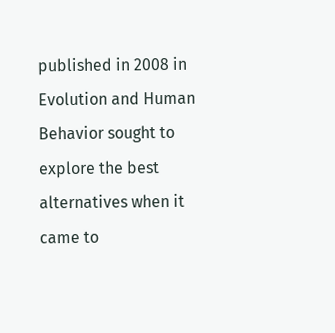published in 2008 in Evolution and Human Behavior sought to explore the best alternatives when it came to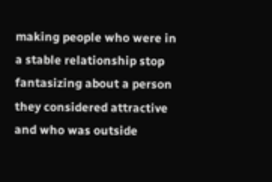making people who were in a stable relationship stop fantasizing about a person they considered attractive and who was outside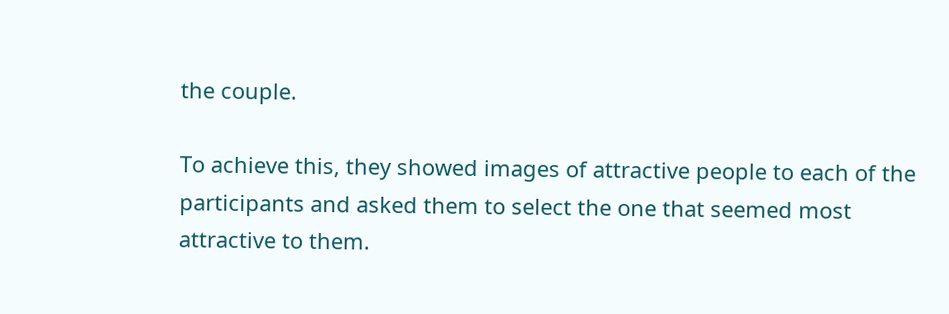the couple.

To achieve this, they showed images of attractive people to each of the participants and asked them to select the one that seemed most attractive to them.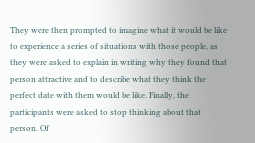They were then prompted to imagine what it would be like to experience a series of situations with those people, as they were asked to explain in writing why they found that person attractive and to describe what they think the perfect date with them would be like. Finally, the participants were asked to stop thinking about that person. Of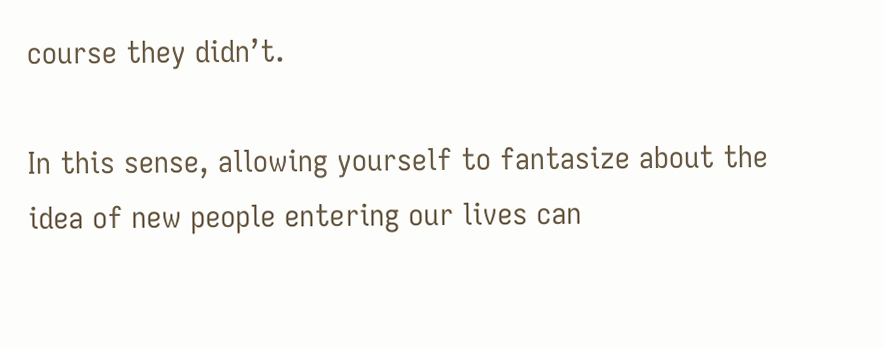course they didn’t.

In this sense, allowing yourself to fantasize about the idea of new people entering our lives can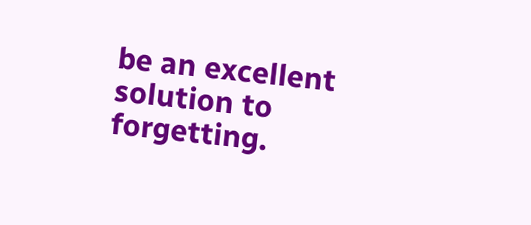be an excellent solution to forgetting.